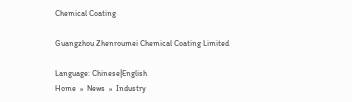Chemical Coating

Guangzhou Zhenroumei Chemical Coating Limited

Language: Chinese|English
Home  »  News  »  Industry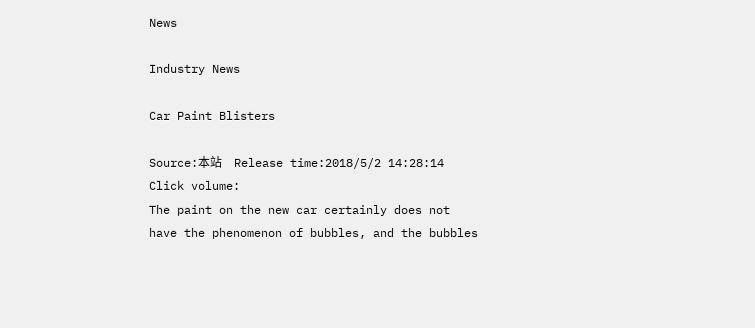News

Industry News

Car Paint Blisters

Source:本站    Release time:2018/5/2 14:28:14    Click volume:
The paint on the new car certainly does not have the phenomenon of bubbles, and the bubbles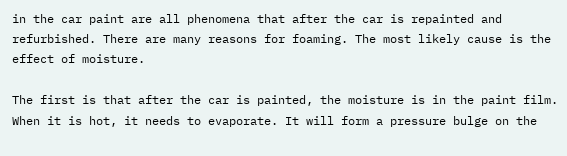in the car paint are all phenomena that after the car is repainted and refurbished. There are many reasons for foaming. The most likely cause is the effect of moisture.

The first is that after the car is painted, the moisture is in the paint film. When it is hot, it needs to evaporate. It will form a pressure bulge on the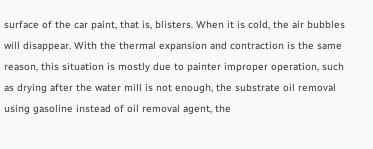surface of the car paint, that is, blisters. When it is cold, the air bubbles will disappear. With the thermal expansion and contraction is the same reason, this situation is mostly due to painter improper operation, such as drying after the water mill is not enough, the substrate oil removal using gasoline instead of oil removal agent, the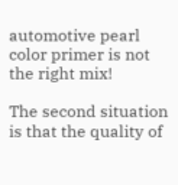automotive pearl color primer is not the right mix!

The second situation is that the quality of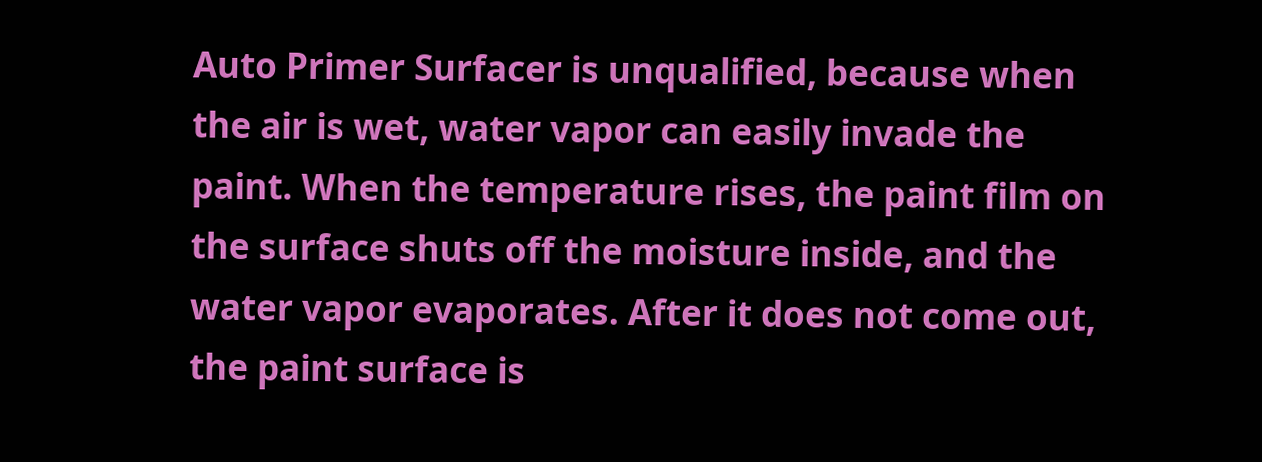Auto Primer Surfacer is unqualified, because when the air is wet, water vapor can easily invade the paint. When the temperature rises, the paint film on the surface shuts off the moisture inside, and the water vapor evaporates. After it does not come out, the paint surface is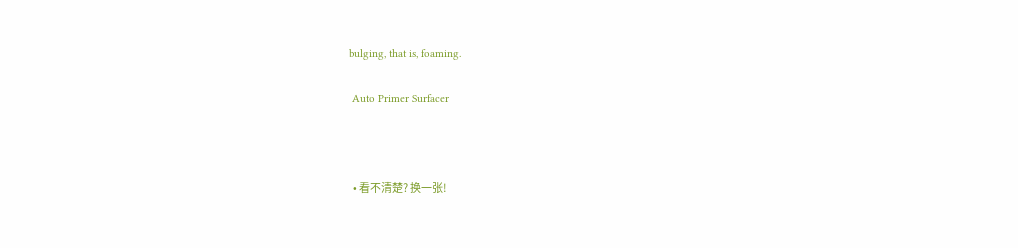bulging, that is, foaming.

 Auto Primer Surfacer



  • 看不清楚? 换一张!